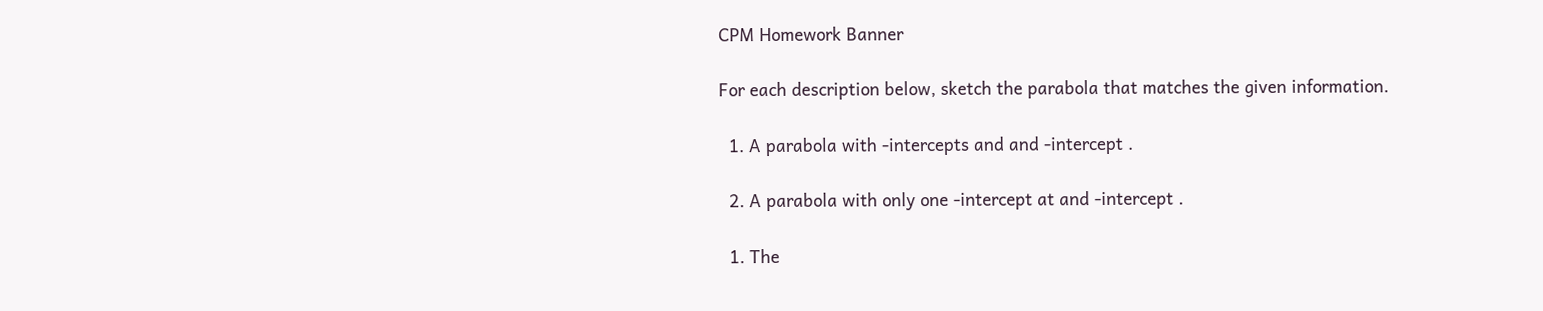CPM Homework Banner

For each description below, sketch the parabola that matches the given information.

  1. A parabola with -intercepts and and -intercept .

  2. A parabola with only one -intercept at and -intercept .

  1. The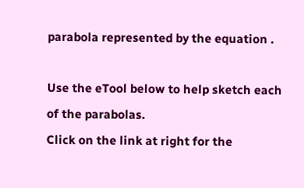parabola represented by the equation .

Use the eTool below to help sketch each of the parabolas.
Click on the link at right for the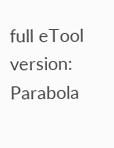full eTool version: Parabola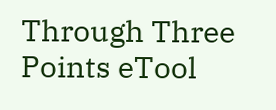Through Three Points eTool